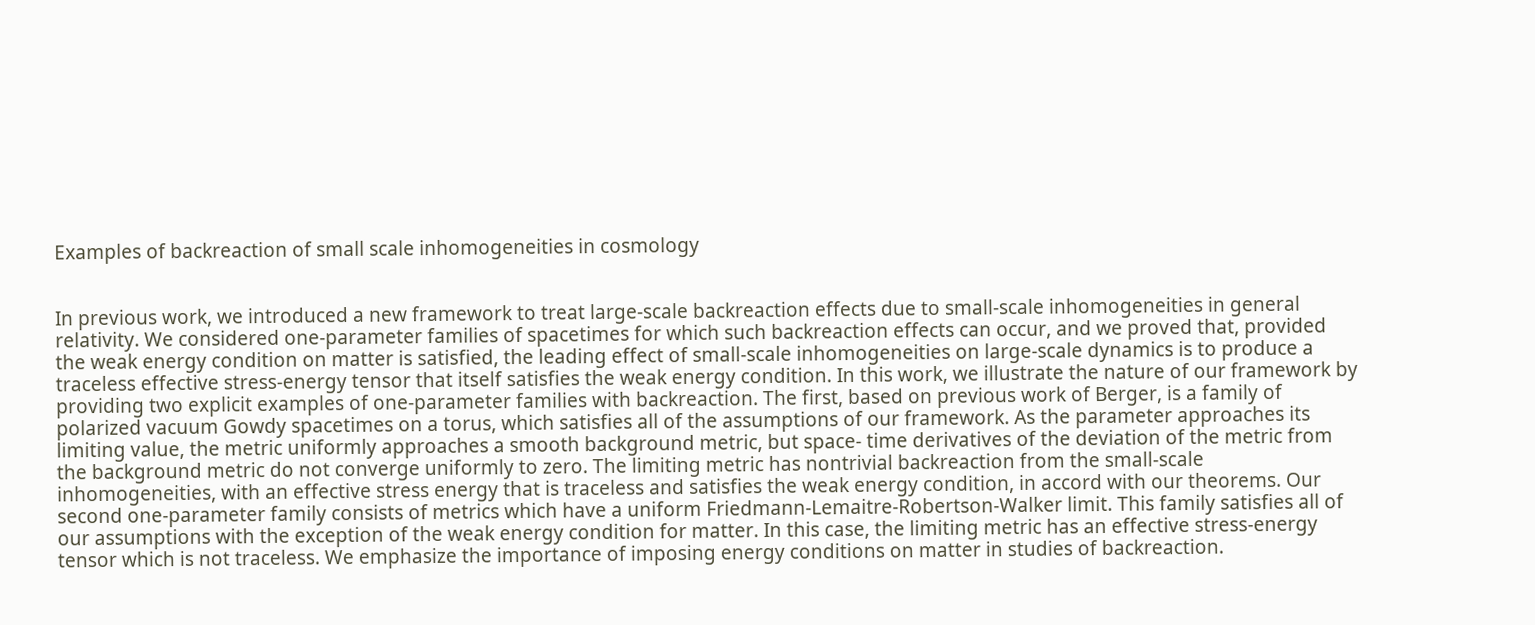Examples of backreaction of small scale inhomogeneities in cosmology


In previous work, we introduced a new framework to treat large-scale backreaction effects due to small-scale inhomogeneities in general relativity. We considered one-parameter families of spacetimes for which such backreaction effects can occur, and we proved that, provided the weak energy condition on matter is satisfied, the leading effect of small-scale inhomogeneities on large-scale dynamics is to produce a traceless effective stress-energy tensor that itself satisfies the weak energy condition. In this work, we illustrate the nature of our framework by providing two explicit examples of one-parameter families with backreaction. The first, based on previous work of Berger, is a family of polarized vacuum Gowdy spacetimes on a torus, which satisfies all of the assumptions of our framework. As the parameter approaches its limiting value, the metric uniformly approaches a smooth background metric, but space- time derivatives of the deviation of the metric from the background metric do not converge uniformly to zero. The limiting metric has nontrivial backreaction from the small-scale inhomogeneities, with an effective stress energy that is traceless and satisfies the weak energy condition, in accord with our theorems. Our second one-parameter family consists of metrics which have a uniform Friedmann-Lemaitre-Robertson-Walker limit. This family satisfies all of our assumptions with the exception of the weak energy condition for matter. In this case, the limiting metric has an effective stress-energy tensor which is not traceless. We emphasize the importance of imposing energy conditions on matter in studies of backreaction.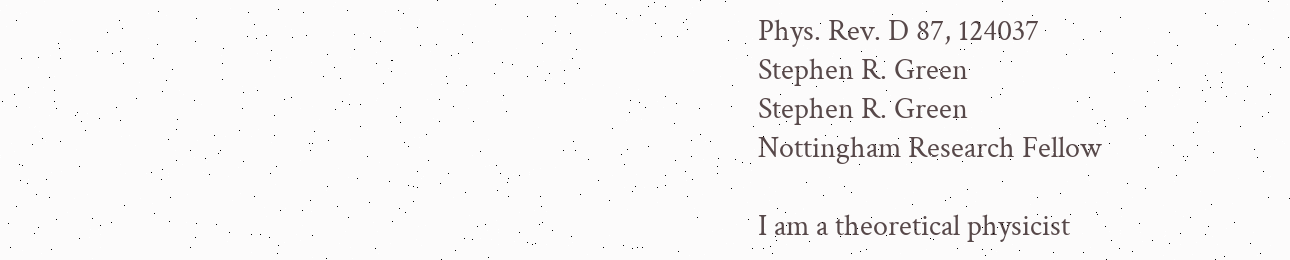Phys. Rev. D 87, 124037
Stephen R. Green
Stephen R. Green
Nottingham Research Fellow

I am a theoretical physicist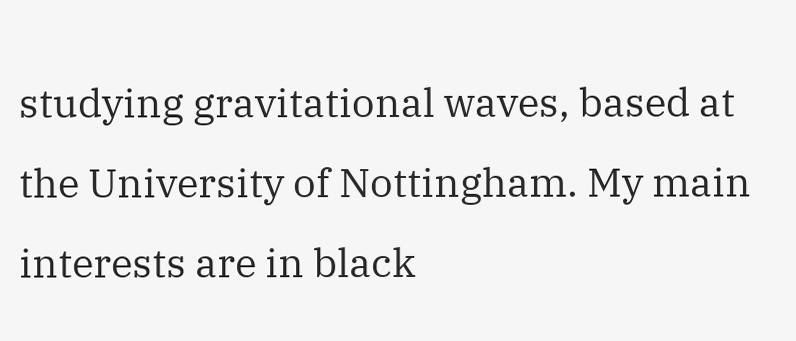studying gravitational waves, based at the University of Nottingham. My main interests are in black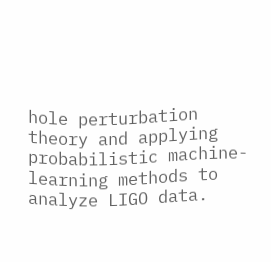hole perturbation theory and applying probabilistic machine-learning methods to analyze LIGO data.